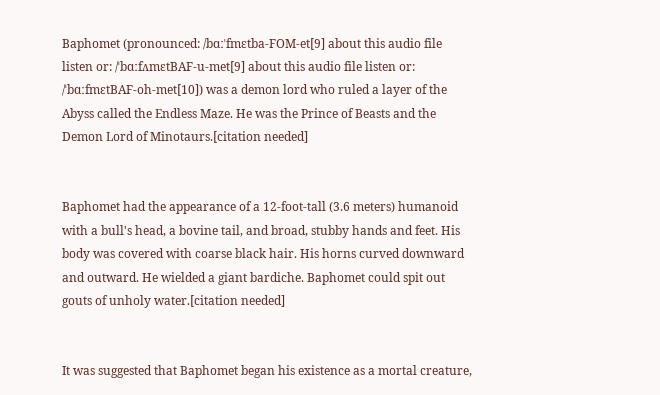Baphomet (pronounced: /bɑːˈfmɛtba-FOM-et[9] about this audio file listen or: /ˈbɑːfʌmɛtBAF-u-met[9] about this audio file listen or: /ˈbɑːfmɛtBAF-oh-met[10]) was a demon lord who ruled a layer of the Abyss called the Endless Maze. He was the Prince of Beasts and the Demon Lord of Minotaurs.[citation needed]


Baphomet had the appearance of a 12-foot-tall (3.6 meters) humanoid with a bull's head, a bovine tail, and broad, stubby hands and feet. His body was covered with coarse black hair. His horns curved downward and outward. He wielded a giant bardiche. Baphomet could spit out gouts of unholy water.[citation needed]


It was suggested that Baphomet began his existence as a mortal creature,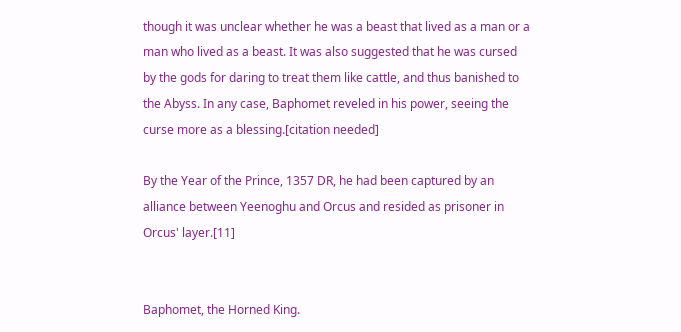though it was unclear whether he was a beast that lived as a man or a man who lived as a beast. It was also suggested that he was cursed by the gods for daring to treat them like cattle, and thus banished to the Abyss. In any case, Baphomet reveled in his power, seeing the curse more as a blessing.[citation needed]

By the Year of the Prince, 1357 DR, he had been captured by an alliance between Yeenoghu and Orcus and resided as prisoner in Orcus' layer.[11]


Baphomet, the Horned King.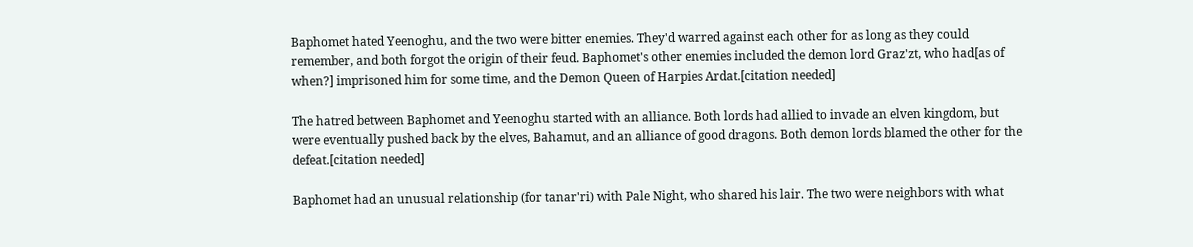Baphomet hated Yeenoghu, and the two were bitter enemies. They'd warred against each other for as long as they could remember, and both forgot the origin of their feud. Baphomet's other enemies included the demon lord Graz'zt, who had[as of when?] imprisoned him for some time, and the Demon Queen of Harpies Ardat.[citation needed]

The hatred between Baphomet and Yeenoghu started with an alliance. Both lords had allied to invade an elven kingdom, but were eventually pushed back by the elves, Bahamut, and an alliance of good dragons. Both demon lords blamed the other for the defeat.[citation needed]

Baphomet had an unusual relationship (for tanar'ri) with Pale Night, who shared his lair. The two were neighbors with what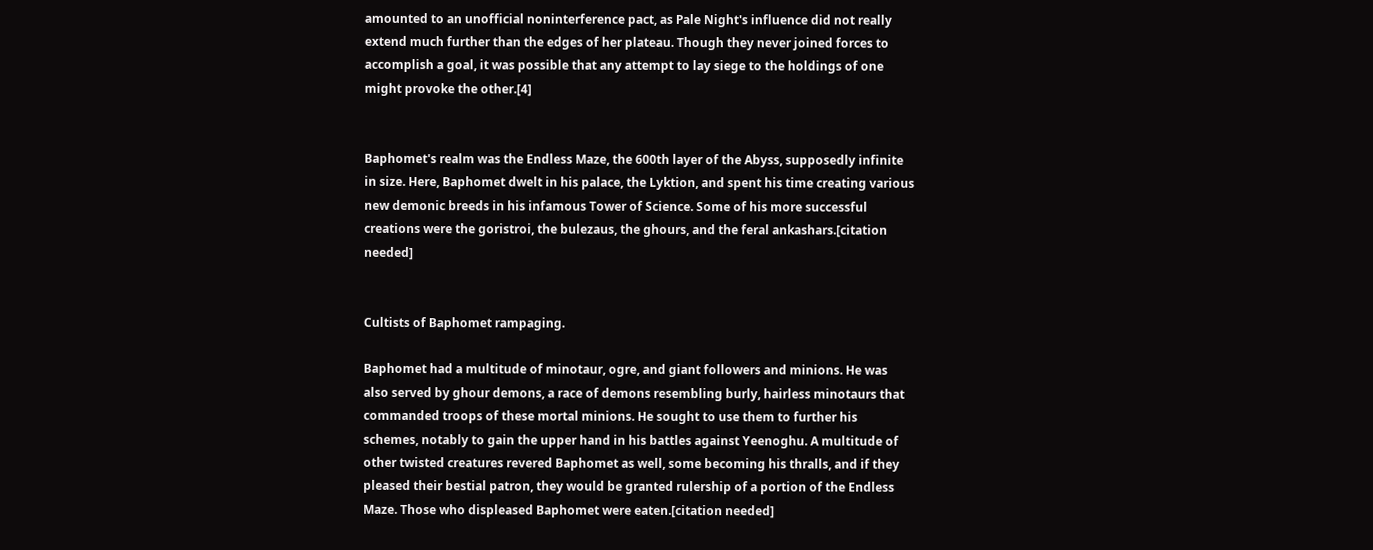amounted to an unofficial noninterference pact, as Pale Night's influence did not really extend much further than the edges of her plateau. Though they never joined forces to accomplish a goal, it was possible that any attempt to lay siege to the holdings of one might provoke the other.[4]


Baphomet's realm was the Endless Maze, the 600th layer of the Abyss, supposedly infinite in size. Here, Baphomet dwelt in his palace, the Lyktion, and spent his time creating various new demonic breeds in his infamous Tower of Science. Some of his more successful creations were the goristroi, the bulezaus, the ghours, and the feral ankashars.[citation needed]


Cultists of Baphomet rampaging.

Baphomet had a multitude of minotaur, ogre, and giant followers and minions. He was also served by ghour demons, a race of demons resembling burly, hairless minotaurs that commanded troops of these mortal minions. He sought to use them to further his schemes, notably to gain the upper hand in his battles against Yeenoghu. A multitude of other twisted creatures revered Baphomet as well, some becoming his thralls, and if they pleased their bestial patron, they would be granted rulership of a portion of the Endless Maze. Those who displeased Baphomet were eaten.[citation needed]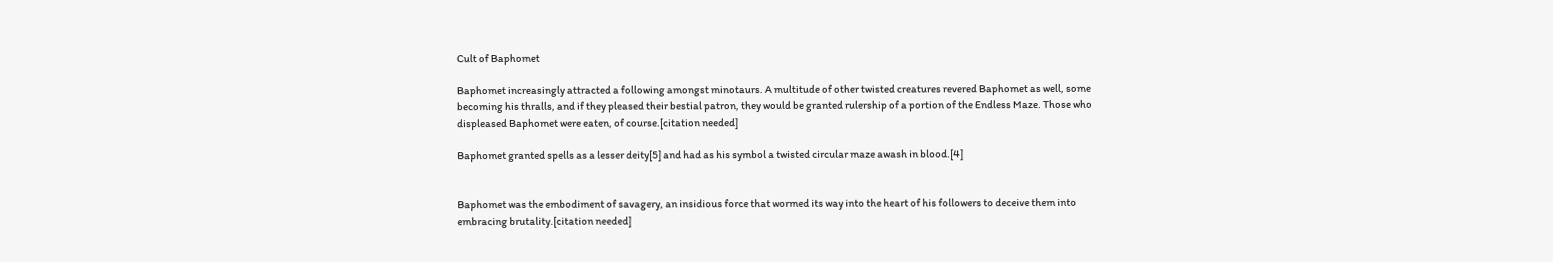Cult of Baphomet

Baphomet increasingly attracted a following amongst minotaurs. A multitude of other twisted creatures revered Baphomet as well, some becoming his thralls, and if they pleased their bestial patron, they would be granted rulership of a portion of the Endless Maze. Those who displeased Baphomet were eaten, of course.[citation needed]

Baphomet granted spells as a lesser deity[5] and had as his symbol a twisted circular maze awash in blood.[4]


Baphomet was the embodiment of savagery, an insidious force that wormed its way into the heart of his followers to deceive them into embracing brutality.[citation needed]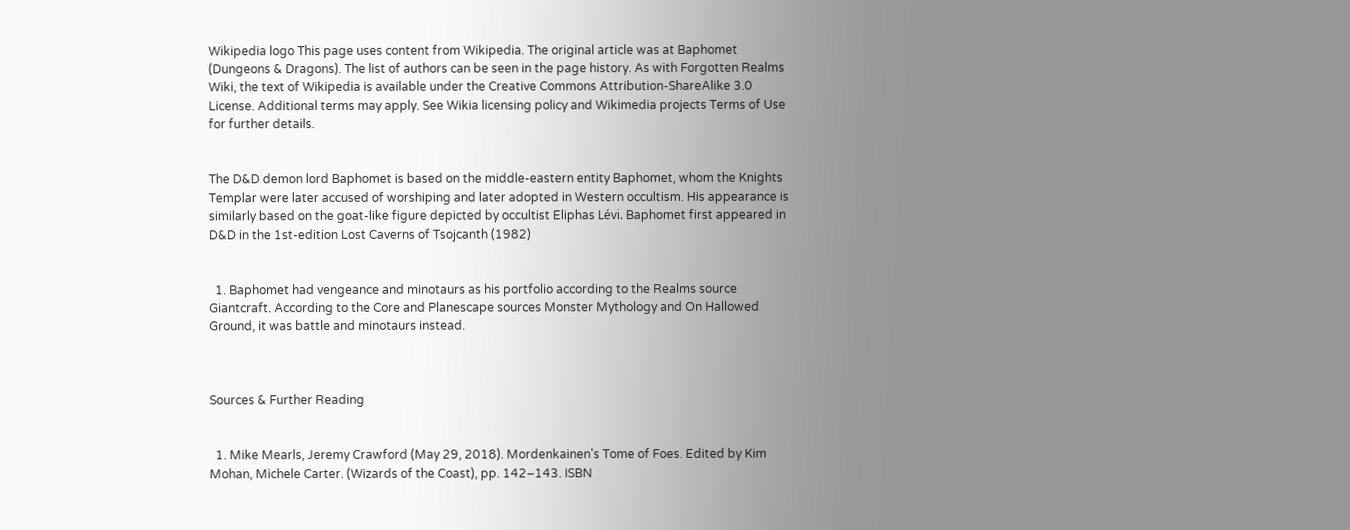Wikipedia logo This page uses content from Wikipedia. The original article was at Baphomet (Dungeons & Dragons). The list of authors can be seen in the page history. As with Forgotten Realms Wiki, the text of Wikipedia is available under the Creative Commons Attribution-ShareAlike 3.0 License. Additional terms may apply. See Wikia licensing policy and Wikimedia projects Terms of Use for further details.


The D&D demon lord Baphomet is based on the middle-eastern entity Baphomet, whom the Knights Templar were later accused of worshiping and later adopted in Western occultism. His appearance is similarly based on the goat-like figure depicted by occultist Eliphas Lévi. Baphomet first appeared in D&D in the 1st-edition Lost Caverns of Tsojcanth (1982)


  1. Baphomet had vengeance and minotaurs as his portfolio according to the Realms source Giantcraft. According to the Core and Planescape sources Monster Mythology and On Hallowed Ground, it was battle and minotaurs instead.



Sources & Further Reading


  1. Mike Mearls, Jeremy Crawford (May 29, 2018). Mordenkainen's Tome of Foes. Edited by Kim Mohan, Michele Carter. (Wizards of the Coast), pp. 142–143. ISBN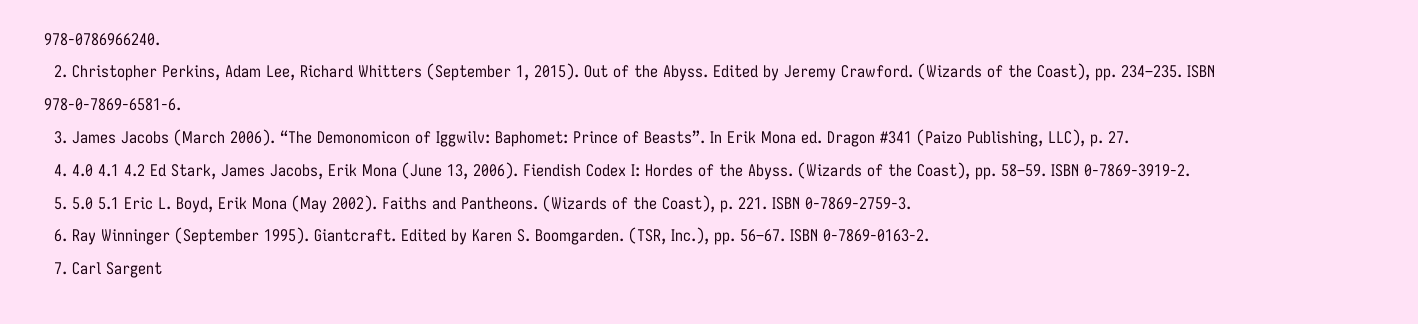978-0786966240.
  2. Christopher Perkins, Adam Lee, Richard Whitters (September 1, 2015). Out of the Abyss. Edited by Jeremy Crawford. (Wizards of the Coast), pp. 234–235. ISBN 978-0-7869-6581-6.
  3. James Jacobs (March 2006). “The Demonomicon of Iggwilv: Baphomet: Prince of Beasts”. In Erik Mona ed. Dragon #341 (Paizo Publishing, LLC), p. 27.
  4. 4.0 4.1 4.2 Ed Stark, James Jacobs, Erik Mona (June 13, 2006). Fiendish Codex I: Hordes of the Abyss. (Wizards of the Coast), pp. 58–59. ISBN 0-7869-3919-2.
  5. 5.0 5.1 Eric L. Boyd, Erik Mona (May 2002). Faiths and Pantheons. (Wizards of the Coast), p. 221. ISBN 0-7869-2759-3.
  6. Ray Winninger (September 1995). Giantcraft. Edited by Karen S. Boomgarden. (TSR, Inc.), pp. 56–67. ISBN 0-7869-0163-2.
  7. Carl Sargent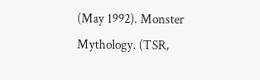(May 1992). Monster Mythology. (TSR,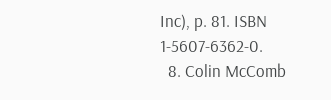Inc), p. 81. ISBN 1-5607-6362-0.
  8. Colin McComb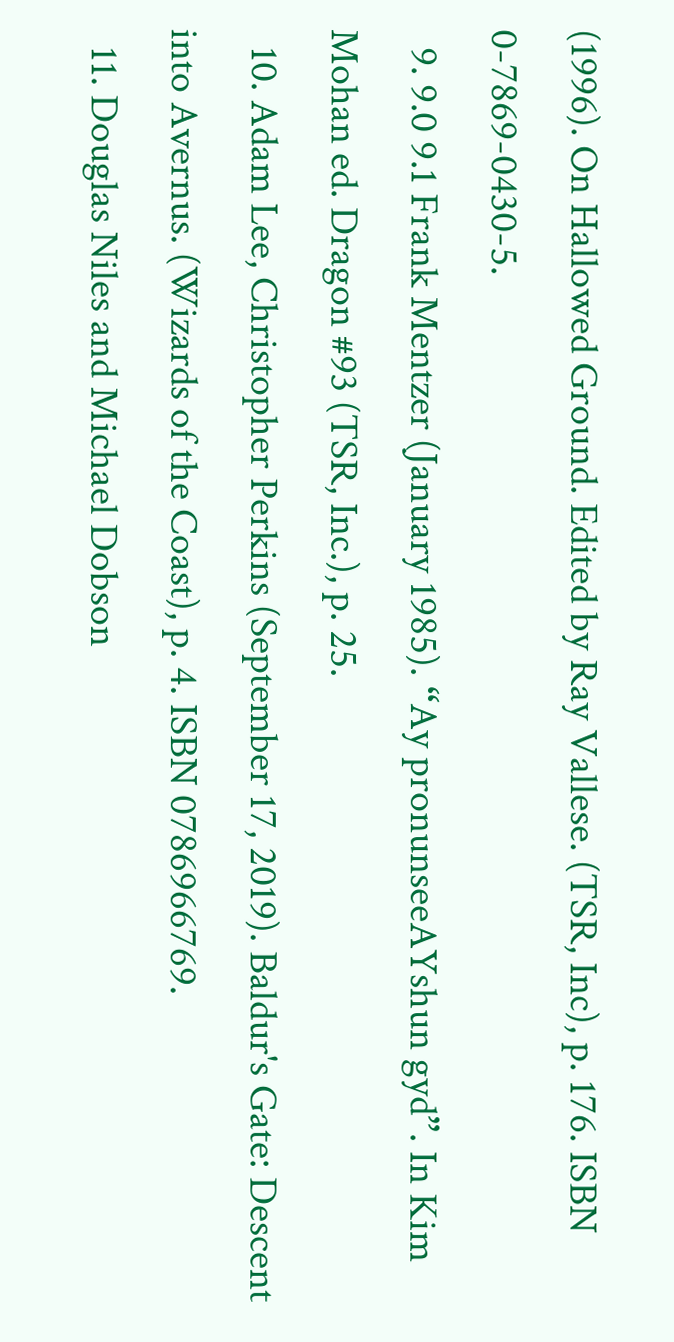(1996). On Hallowed Ground. Edited by Ray Vallese. (TSR, Inc), p. 176. ISBN 0-7869-0430-5.
  9. 9.0 9.1 Frank Mentzer (January 1985). “Ay pronunseeAYshun gyd”. In Kim Mohan ed. Dragon #93 (TSR, Inc.), p. 25.
  10. Adam Lee, Christopher Perkins (September 17, 2019). Baldur's Gate: Descent into Avernus. (Wizards of the Coast), p. 4. ISBN 0786966769.
  11. Douglas Niles and Michael Dobson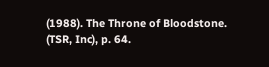(1988). The Throne of Bloodstone. (TSR, Inc), p. 64.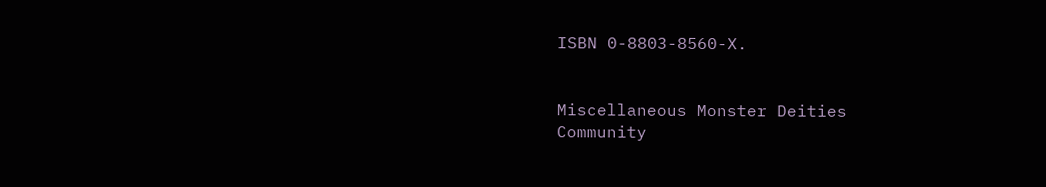ISBN 0-8803-8560-X.


Miscellaneous Monster Deities
Community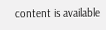content is available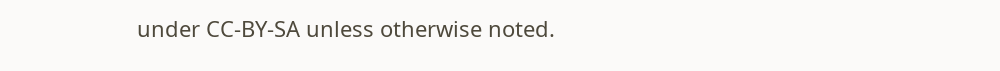under CC-BY-SA unless otherwise noted.